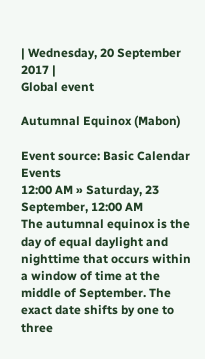| Wednesday, 20 September 2017 |
Global event

Autumnal Equinox (Mabon)

Event source: Basic Calendar Events
12:00 AM » Saturday, 23 September, 12:00 AM
The autumnal equinox is the day of equal daylight and nighttime that occurs within a window of time at the middle of September. The exact date shifts by one to three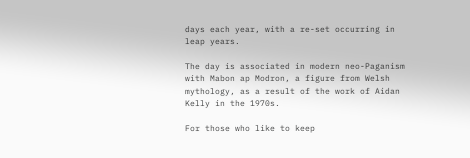days each year, with a re-set occurring in leap years.

The day is associated in modern neo-Paganism with Mabon ap Modron, a figure from Welsh mythology, as a result of the work of Aidan Kelly in the 1970s.

For those who like to keep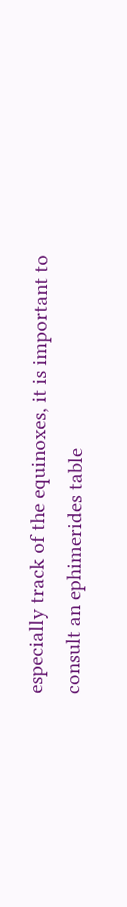especially track of the equinoxes, it is important to consult an ephimerides table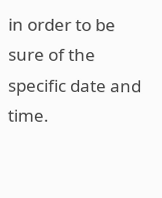in order to be sure of the specific date and time.